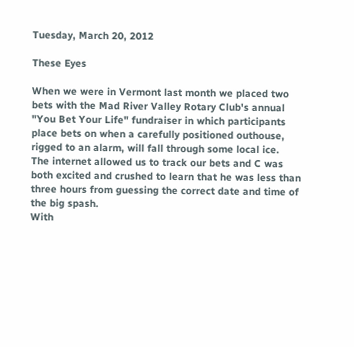Tuesday, March 20, 2012

These Eyes

When we were in Vermont last month we placed two bets with the Mad River Valley Rotary Club's annual "You Bet Your Life" fundraiser in which participants place bets on when a carefully positioned outhouse, rigged to an alarm, will fall through some local ice.
The internet allowed us to track our bets and C was both excited and crushed to learn that he was less than three hours from guessing the correct date and time of the big spash.
With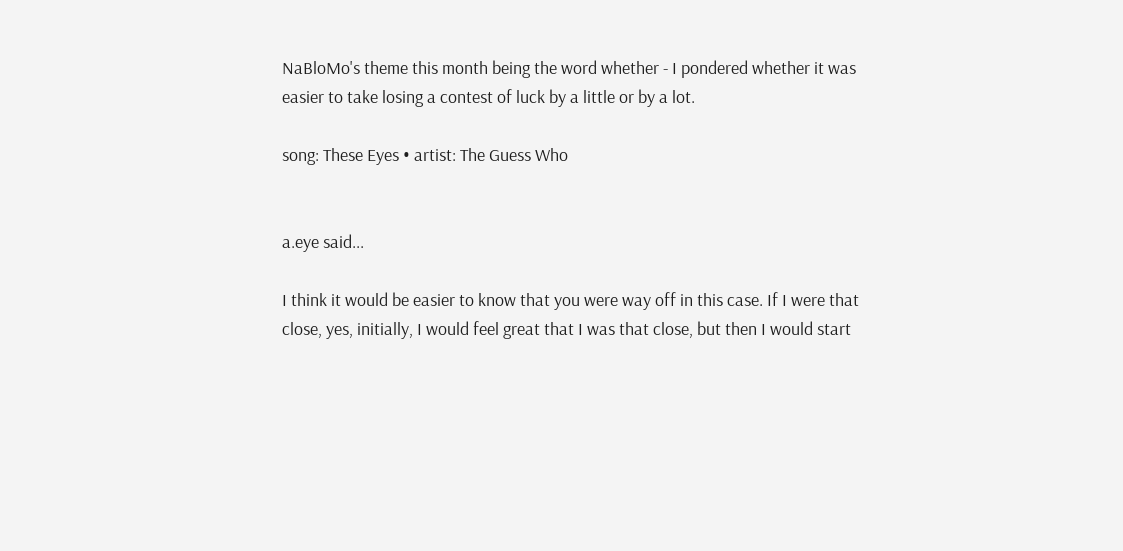NaBloMo's theme this month being the word whether - I pondered whether it was easier to take losing a contest of luck by a little or by a lot.

song: These Eyes • artist: The Guess Who


a.eye said...

I think it would be easier to know that you were way off in this case. If I were that close, yes, initially, I would feel great that I was that close, but then I would start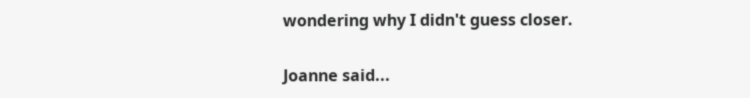wondering why I didn't guess closer.

Joanne said...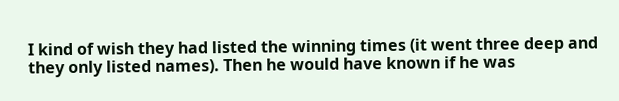I kind of wish they had listed the winning times (it went three deep and they only listed names). Then he would have known if he was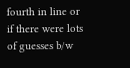fourth in line or if there were lots of guesses b/w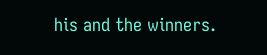his and the winners.